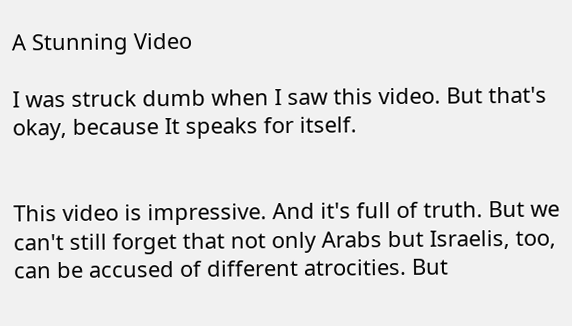A Stunning Video

I was struck dumb when I saw this video. But that's okay, because It speaks for itself.


This video is impressive. And it's full of truth. But we can't still forget that not only Arabs but Israelis, too, can be accused of different atrocities. But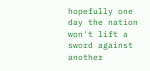hopefully one day the nation won't lift a sword against another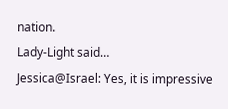nation.
Lady-Light said…
Jessica@Israel: Yes, it is impressive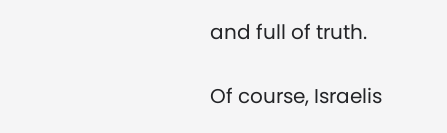and full of truth.

Of course, Israelis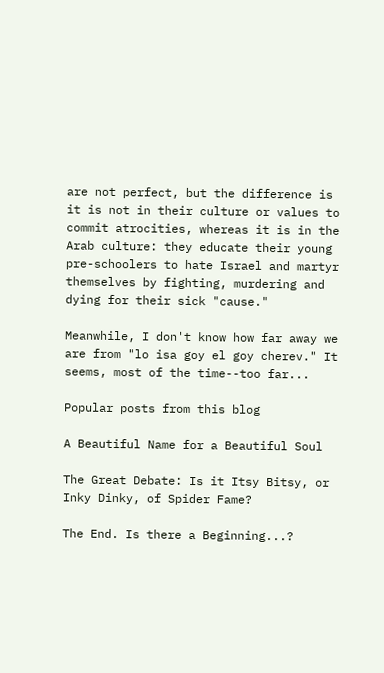are not perfect, but the difference is it is not in their culture or values to commit atrocities, whereas it is in the Arab culture: they educate their young pre-schoolers to hate Israel and martyr themselves by fighting, murdering and dying for their sick "cause."

Meanwhile, I don't know how far away we are from "lo isa goy el goy cherev." It seems, most of the time--too far...

Popular posts from this blog

A Beautiful Name for a Beautiful Soul

The Great Debate: Is it Itsy Bitsy, or Inky Dinky, of Spider Fame?

The End. Is there a Beginning...?